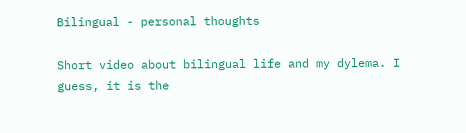Bilingual - personal thoughts

Short video about bilingual life and my dylema. I guess, it is the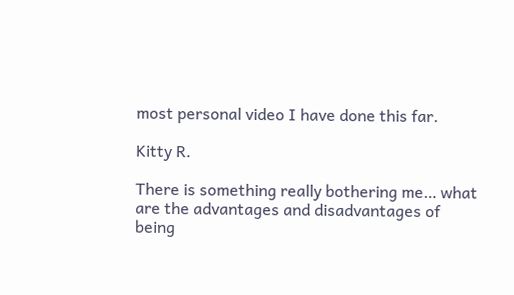most personal video I have done this far.

Kitty R.

There is something really bothering me… what are the advantages and disadvantages of being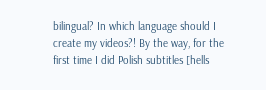bilingual? In which language should I create my videos?! By the way, for the first time I did Polish subtitles [hells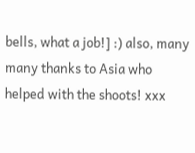bells, what a job!] :) also, many many thanks to Asia who helped with the shoots! xxx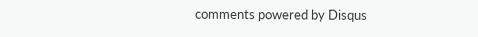comments powered by Disqus